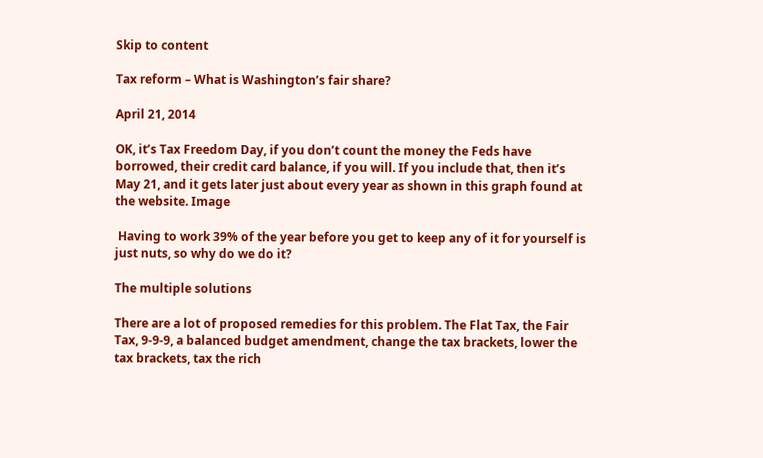Skip to content

Tax reform – What is Washington’s fair share?

April 21, 2014

OK, it’s Tax Freedom Day, if you don’t count the money the Feds have borrowed, their credit card balance, if you will. If you include that, then it’s May 21, and it gets later just about every year as shown in this graph found at the website. Image

 Having to work 39% of the year before you get to keep any of it for yourself is just nuts, so why do we do it?

The multiple solutions

There are a lot of proposed remedies for this problem. The Flat Tax, the Fair Tax, 9-9-9, a balanced budget amendment, change the tax brackets, lower the tax brackets, tax the rich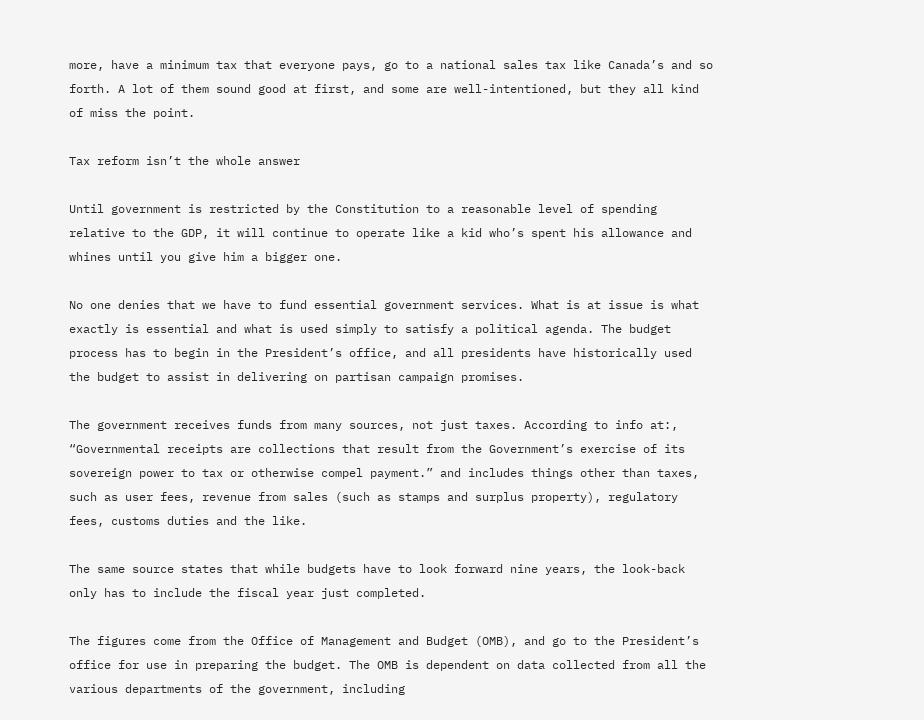more, have a minimum tax that everyone pays, go to a national sales tax like Canada’s and so forth. A lot of them sound good at first, and some are well-intentioned, but they all kind of miss the point.

Tax reform isn’t the whole answer

Until government is restricted by the Constitution to a reasonable level of spending relative to the GDP, it will continue to operate like a kid who’s spent his allowance and whines until you give him a bigger one.

No one denies that we have to fund essential government services. What is at issue is what exactly is essential and what is used simply to satisfy a political agenda. The budget process has to begin in the President’s office, and all presidents have historically used the budget to assist in delivering on partisan campaign promises.

The government receives funds from many sources, not just taxes. According to info at:, “Governmental receipts are collections that result from the Government’s exercise of its sovereign power to tax or otherwise compel payment.” and includes things other than taxes, such as user fees, revenue from sales (such as stamps and surplus property), regulatory fees, customs duties and the like.

The same source states that while budgets have to look forward nine years, the look-back only has to include the fiscal year just completed.

The figures come from the Office of Management and Budget (OMB), and go to the President’s office for use in preparing the budget. The OMB is dependent on data collected from all the various departments of the government, including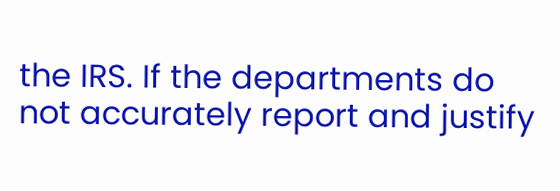the IRS. If the departments do not accurately report and justify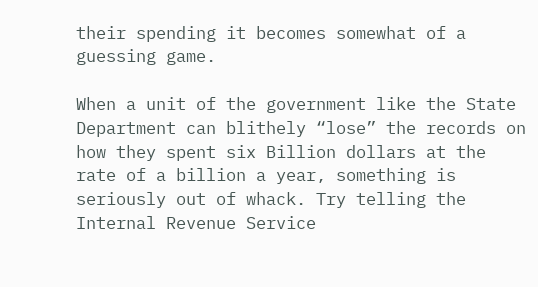their spending it becomes somewhat of a guessing game.

When a unit of the government like the State Department can blithely “lose” the records on how they spent six Billion dollars at the rate of a billion a year, something is seriously out of whack. Try telling the Internal Revenue Service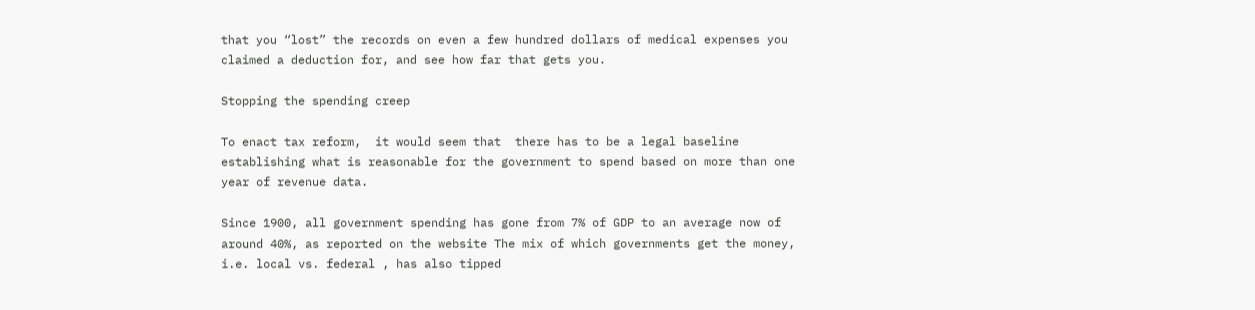that you “lost” the records on even a few hundred dollars of medical expenses you claimed a deduction for, and see how far that gets you.

Stopping the spending creep

To enact tax reform,  it would seem that  there has to be a legal baseline establishing what is reasonable for the government to spend based on more than one year of revenue data.

Since 1900, all government spending has gone from 7% of GDP to an average now of around 40%, as reported on the website The mix of which governments get the money, i.e. local vs. federal , has also tipped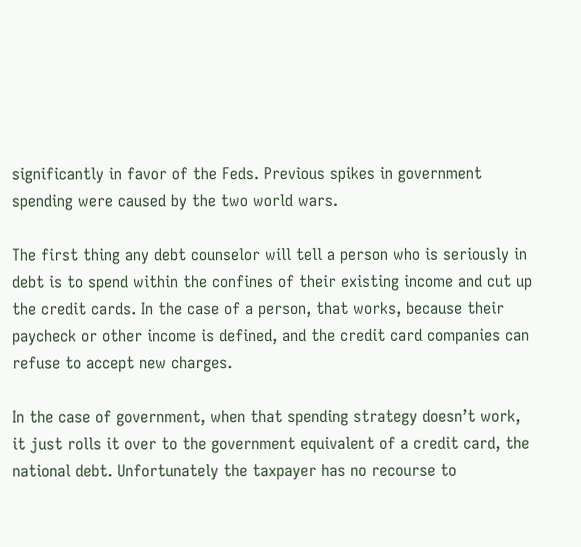significantly in favor of the Feds. Previous spikes in government spending were caused by the two world wars.

The first thing any debt counselor will tell a person who is seriously in debt is to spend within the confines of their existing income and cut up the credit cards. In the case of a person, that works, because their paycheck or other income is defined, and the credit card companies can refuse to accept new charges.

In the case of government, when that spending strategy doesn’t work, it just rolls it over to the government equivalent of a credit card, the national debt. Unfortunately the taxpayer has no recourse to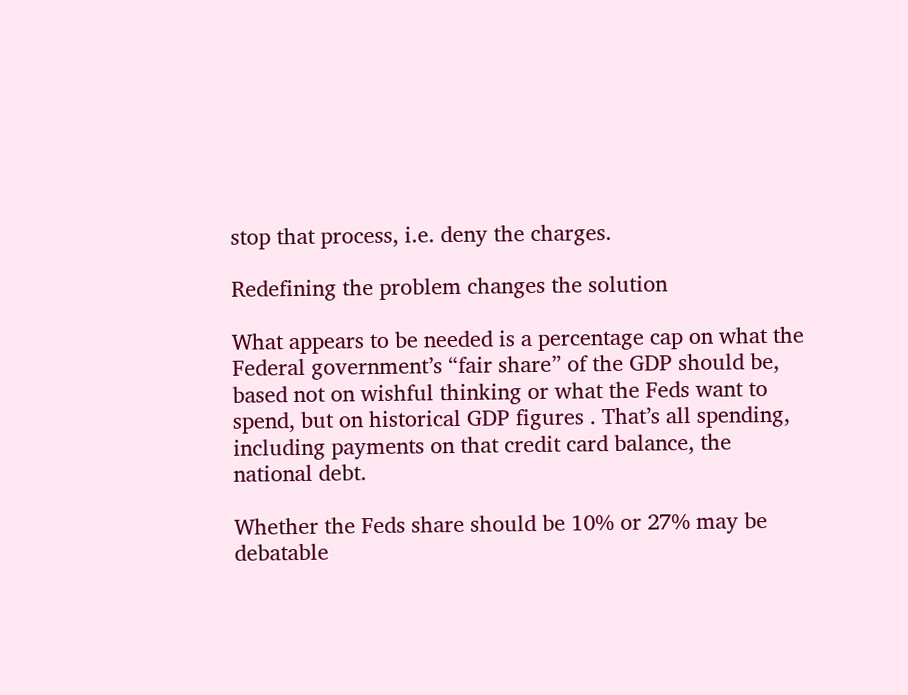stop that process, i.e. deny the charges.

Redefining the problem changes the solution

What appears to be needed is a percentage cap on what the Federal government’s “fair share” of the GDP should be, based not on wishful thinking or what the Feds want to spend, but on historical GDP figures . That’s all spending, including payments on that credit card balance, the national debt.

Whether the Feds share should be 10% or 27% may be debatable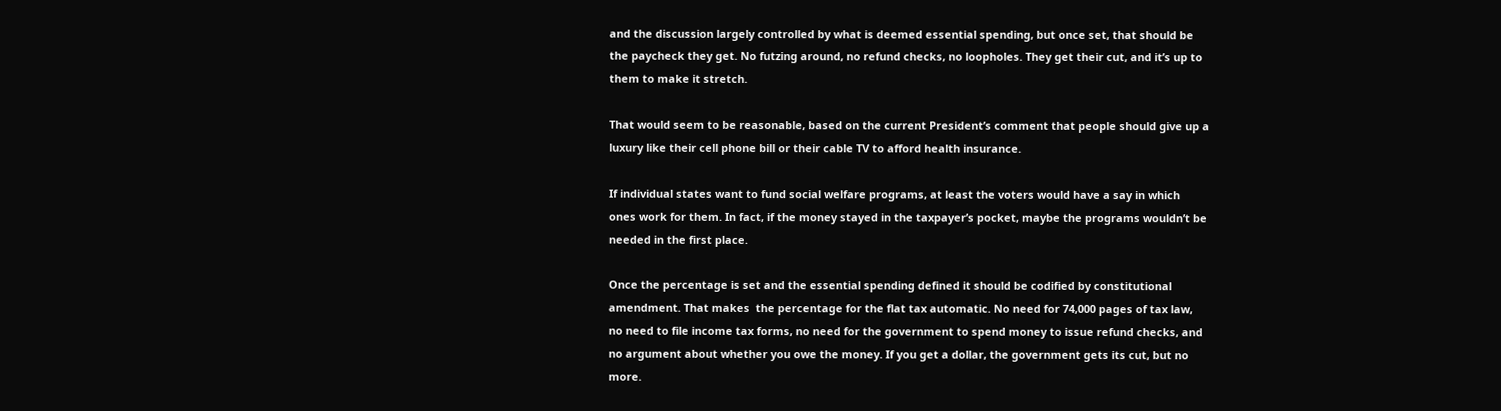and the discussion largely controlled by what is deemed essential spending, but once set, that should be the paycheck they get. No futzing around, no refund checks, no loopholes. They get their cut, and it’s up to them to make it stretch.

That would seem to be reasonable, based on the current President’s comment that people should give up a luxury like their cell phone bill or their cable TV to afford health insurance.

If individual states want to fund social welfare programs, at least the voters would have a say in which ones work for them. In fact, if the money stayed in the taxpayer’s pocket, maybe the programs wouldn’t be needed in the first place.

Once the percentage is set and the essential spending defined it should be codified by constitutional amendment. That makes  the percentage for the flat tax automatic. No need for 74,000 pages of tax law, no need to file income tax forms, no need for the government to spend money to issue refund checks, and no argument about whether you owe the money. If you get a dollar, the government gets its cut, but no more.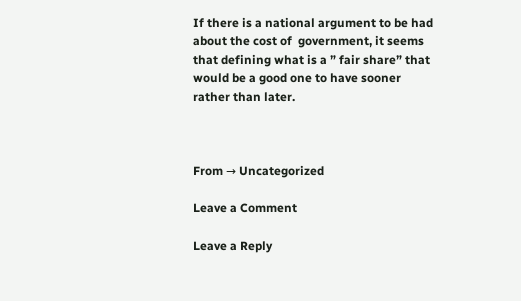If there is a national argument to be had about the cost of  government, it seems that defining what is a ” fair share” that would be a good one to have sooner rather than later.



From → Uncategorized

Leave a Comment

Leave a Reply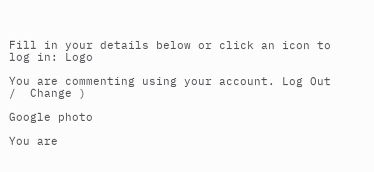Fill in your details below or click an icon to log in: Logo

You are commenting using your account. Log Out /  Change )

Google photo

You are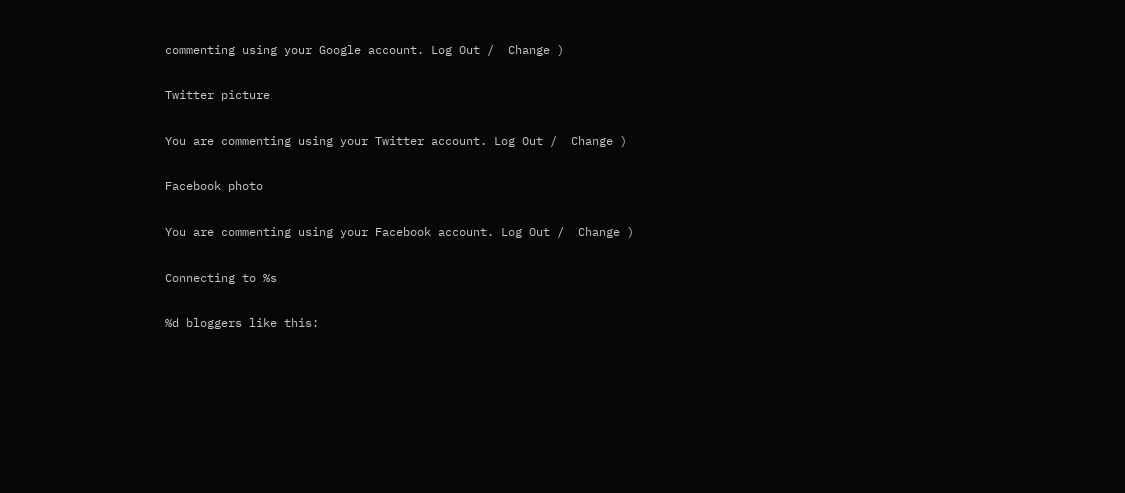commenting using your Google account. Log Out /  Change )

Twitter picture

You are commenting using your Twitter account. Log Out /  Change )

Facebook photo

You are commenting using your Facebook account. Log Out /  Change )

Connecting to %s

%d bloggers like this: